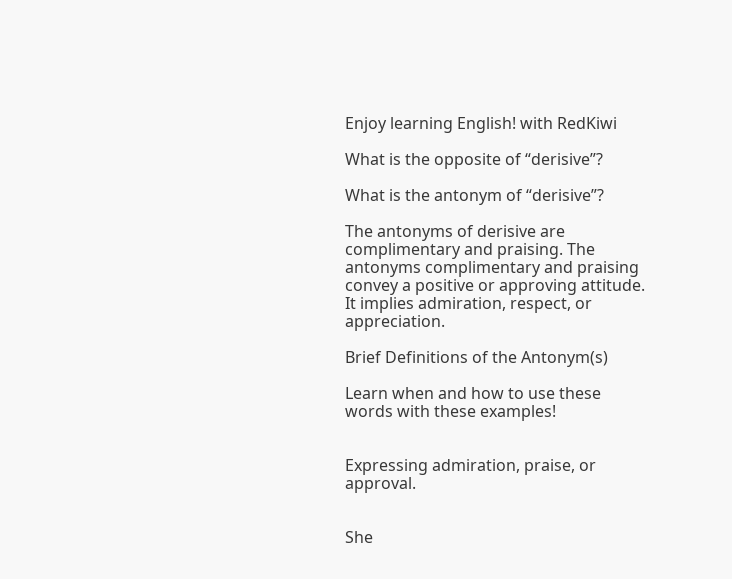Enjoy learning English! with RedKiwi

What is the opposite of “derisive”?

What is the antonym of “derisive”?

The antonyms of derisive are complimentary and praising. The antonyms complimentary and praising convey a positive or approving attitude. It implies admiration, respect, or appreciation.

Brief Definitions of the Antonym(s)

Learn when and how to use these words with these examples!


Expressing admiration, praise, or approval.


She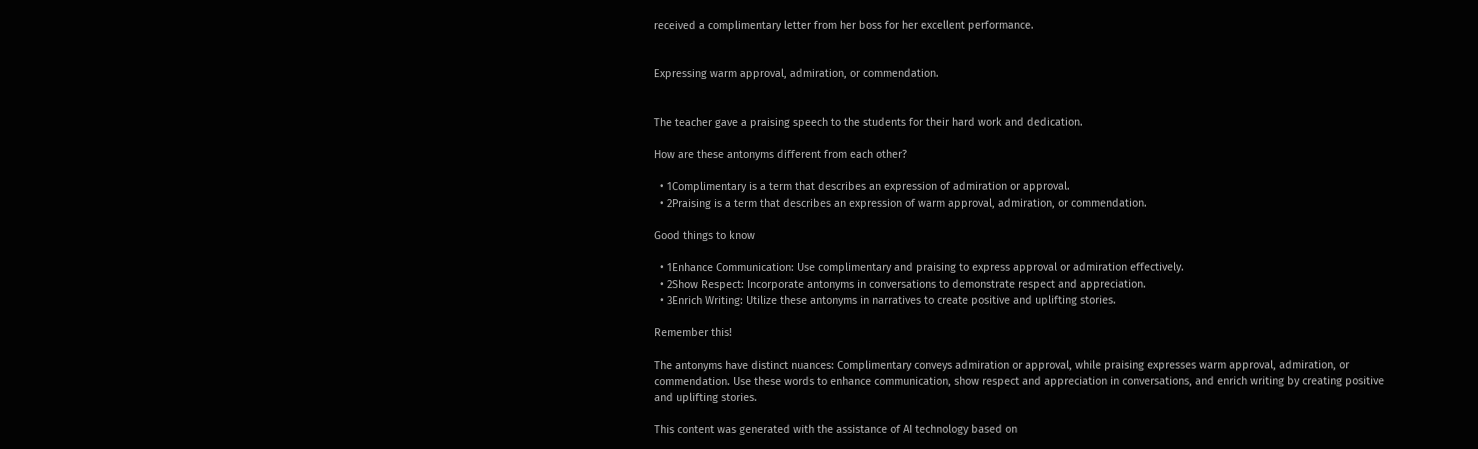received a complimentary letter from her boss for her excellent performance.


Expressing warm approval, admiration, or commendation.


The teacher gave a praising speech to the students for their hard work and dedication.

How are these antonyms different from each other?

  • 1Complimentary is a term that describes an expression of admiration or approval.
  • 2Praising is a term that describes an expression of warm approval, admiration, or commendation.

Good things to know

  • 1Enhance Communication: Use complimentary and praising to express approval or admiration effectively.
  • 2Show Respect: Incorporate antonyms in conversations to demonstrate respect and appreciation.
  • 3Enrich Writing: Utilize these antonyms in narratives to create positive and uplifting stories.

Remember this!

The antonyms have distinct nuances: Complimentary conveys admiration or approval, while praising expresses warm approval, admiration, or commendation. Use these words to enhance communication, show respect and appreciation in conversations, and enrich writing by creating positive and uplifting stories.

This content was generated with the assistance of AI technology based on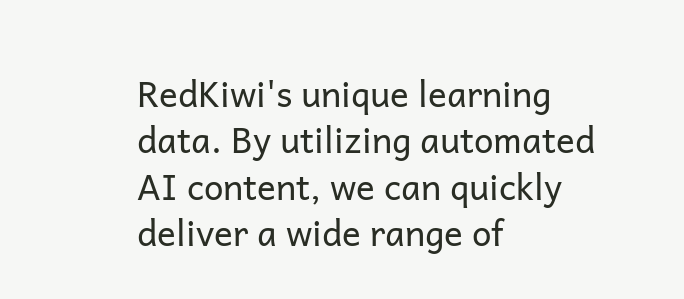RedKiwi's unique learning data. By utilizing automated AI content, we can quickly deliver a wide range of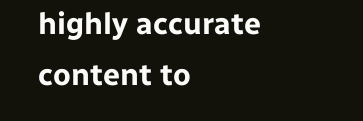highly accurate content to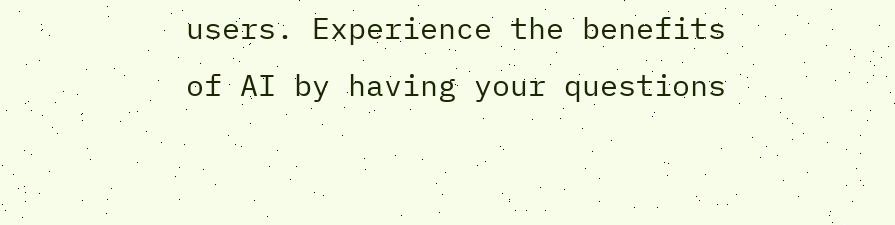users. Experience the benefits of AI by having your questions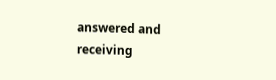answered and receiving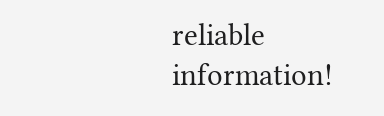reliable information!